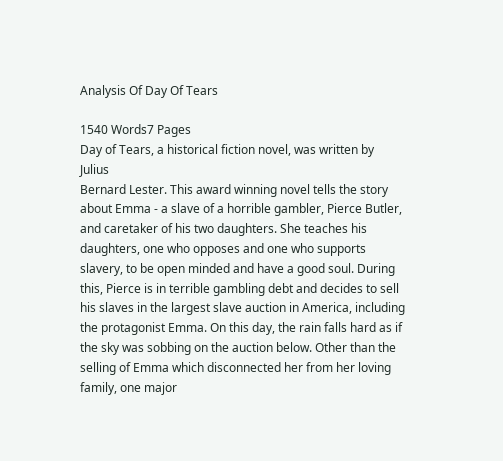Analysis Of Day Of Tears

1540 Words7 Pages
Day of Tears, a historical fiction novel, was written by Julius
Bernard Lester. This award winning novel tells the story about Emma - a slave of a horrible gambler, Pierce Butler, and caretaker of his two daughters. She teaches his daughters, one who opposes and one who supports slavery, to be open minded and have a good soul. During this, Pierce is in terrible gambling debt and decides to sell his slaves in the largest slave auction in America, including the protagonist Emma. On this day, the rain falls hard as if the sky was sobbing on the auction below. Other than the selling of Emma which disconnected her from her loving family, one major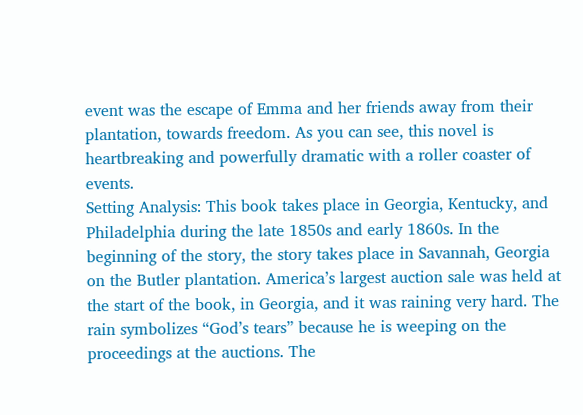event was the escape of Emma and her friends away from their plantation, towards freedom. As you can see, this novel is heartbreaking and powerfully dramatic with a roller coaster of events.
Setting Analysis: This book takes place in Georgia, Kentucky, and Philadelphia during the late 1850s and early 1860s. In the beginning of the story, the story takes place in Savannah, Georgia on the Butler plantation. America’s largest auction sale was held at the start of the book, in Georgia, and it was raining very hard. The rain symbolizes “God’s tears” because he is weeping on the proceedings at the auctions. The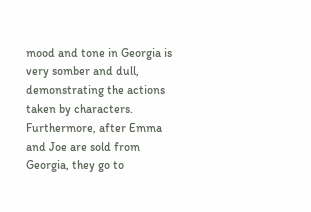mood and tone in Georgia is very somber and dull, demonstrating the actions taken by characters. Furthermore, after Emma and Joe are sold from Georgia, they go to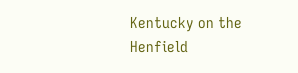Kentucky on the Henfield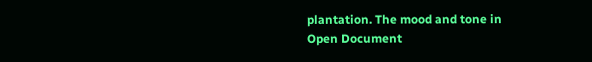plantation. The mood and tone in
Open Document